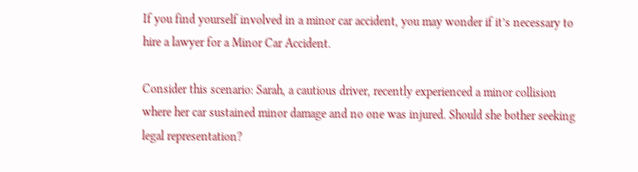If you find yourself involved in a minor car accident, you may wonder if it’s necessary to hire a lawyer for a Minor Car Accident.

Consider this scenario: Sarah, a cautious driver, recently experienced a minor collision where her car sustained minor damage and no one was injured. Should she bother seeking legal representation?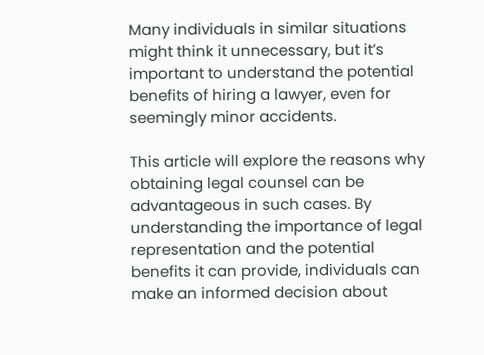Many individuals in similar situations might think it unnecessary, but it’s important to understand the potential benefits of hiring a lawyer, even for seemingly minor accidents.

This article will explore the reasons why obtaining legal counsel can be advantageous in such cases. By understanding the importance of legal representation and the potential benefits it can provide, individuals can make an informed decision about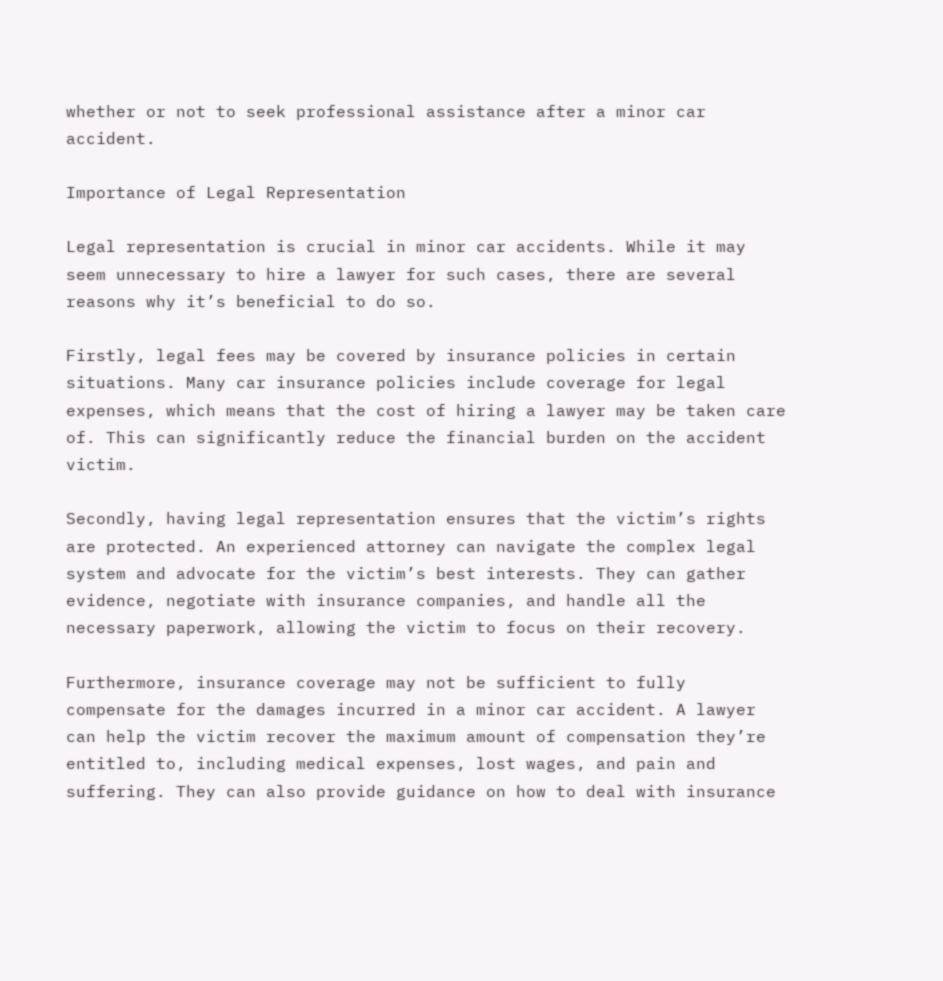whether or not to seek professional assistance after a minor car accident.

Importance of Legal Representation

Legal representation is crucial in minor car accidents. While it may seem unnecessary to hire a lawyer for such cases, there are several reasons why it’s beneficial to do so.

Firstly, legal fees may be covered by insurance policies in certain situations. Many car insurance policies include coverage for legal expenses, which means that the cost of hiring a lawyer may be taken care of. This can significantly reduce the financial burden on the accident victim.

Secondly, having legal representation ensures that the victim’s rights are protected. An experienced attorney can navigate the complex legal system and advocate for the victim’s best interests. They can gather evidence, negotiate with insurance companies, and handle all the necessary paperwork, allowing the victim to focus on their recovery.

Furthermore, insurance coverage may not be sufficient to fully compensate for the damages incurred in a minor car accident. A lawyer can help the victim recover the maximum amount of compensation they’re entitled to, including medical expenses, lost wages, and pain and suffering. They can also provide guidance on how to deal with insurance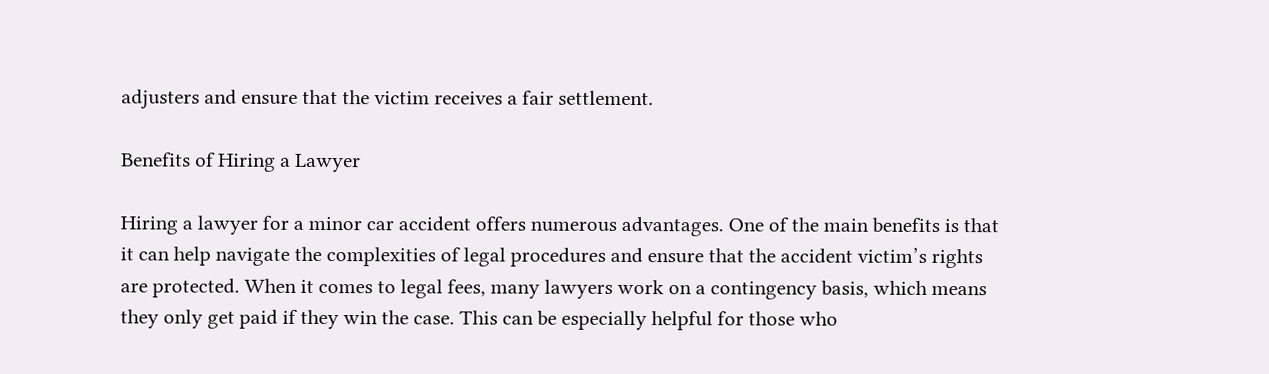adjusters and ensure that the victim receives a fair settlement.

Benefits of Hiring a Lawyer

Hiring a lawyer for a minor car accident offers numerous advantages. One of the main benefits is that it can help navigate the complexities of legal procedures and ensure that the accident victim’s rights are protected. When it comes to legal fees, many lawyers work on a contingency basis, which means they only get paid if they win the case. This can be especially helpful for those who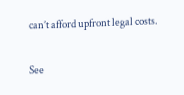can’t afford upfront legal costs.

See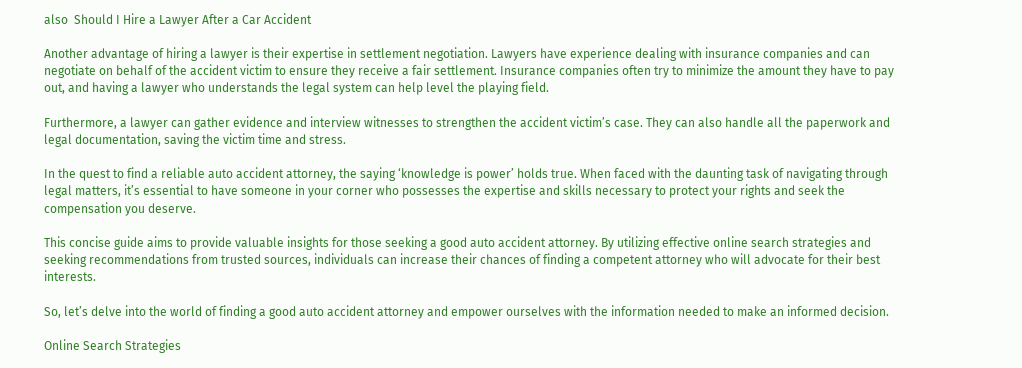also  Should I Hire a Lawyer After a Car Accident

Another advantage of hiring a lawyer is their expertise in settlement negotiation. Lawyers have experience dealing with insurance companies and can negotiate on behalf of the accident victim to ensure they receive a fair settlement. Insurance companies often try to minimize the amount they have to pay out, and having a lawyer who understands the legal system can help level the playing field.

Furthermore, a lawyer can gather evidence and interview witnesses to strengthen the accident victim’s case. They can also handle all the paperwork and legal documentation, saving the victim time and stress.

In the quest to find a reliable auto accident attorney, the saying ‘knowledge is power’ holds true. When faced with the daunting task of navigating through legal matters, it’s essential to have someone in your corner who possesses the expertise and skills necessary to protect your rights and seek the compensation you deserve.

This concise guide aims to provide valuable insights for those seeking a good auto accident attorney. By utilizing effective online search strategies and seeking recommendations from trusted sources, individuals can increase their chances of finding a competent attorney who will advocate for their best interests.

So, let’s delve into the world of finding a good auto accident attorney and empower ourselves with the information needed to make an informed decision.

Online Search Strategies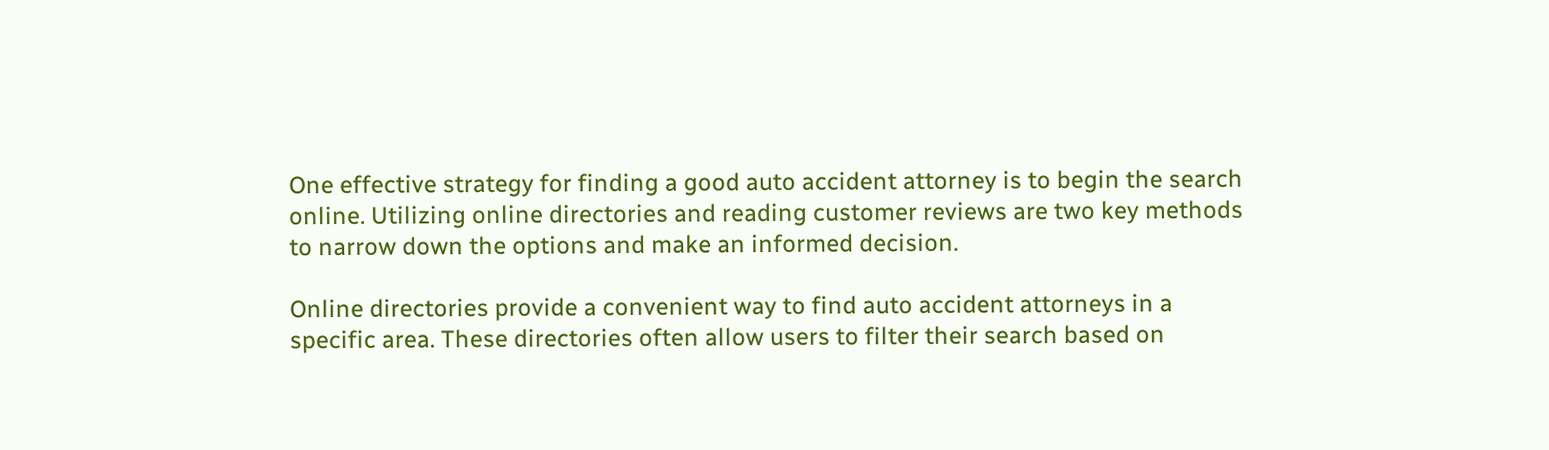One effective strategy for finding a good auto accident attorney is to begin the search online. Utilizing online directories and reading customer reviews are two key methods to narrow down the options and make an informed decision.

Online directories provide a convenient way to find auto accident attorneys in a specific area. These directories often allow users to filter their search based on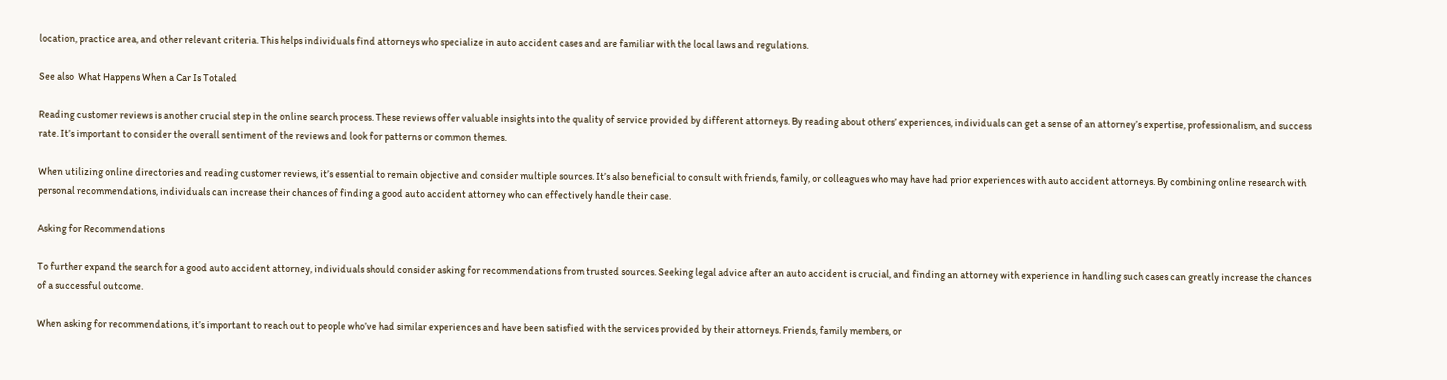location, practice area, and other relevant criteria. This helps individuals find attorneys who specialize in auto accident cases and are familiar with the local laws and regulations.

See also  What Happens When a Car Is Totaled

Reading customer reviews is another crucial step in the online search process. These reviews offer valuable insights into the quality of service provided by different attorneys. By reading about others’ experiences, individuals can get a sense of an attorney’s expertise, professionalism, and success rate. It’s important to consider the overall sentiment of the reviews and look for patterns or common themes.

When utilizing online directories and reading customer reviews, it’s essential to remain objective and consider multiple sources. It’s also beneficial to consult with friends, family, or colleagues who may have had prior experiences with auto accident attorneys. By combining online research with personal recommendations, individuals can increase their chances of finding a good auto accident attorney who can effectively handle their case.

Asking for Recommendations

To further expand the search for a good auto accident attorney, individuals should consider asking for recommendations from trusted sources. Seeking legal advice after an auto accident is crucial, and finding an attorney with experience in handling such cases can greatly increase the chances of a successful outcome.

When asking for recommendations, it’s important to reach out to people who’ve had similar experiences and have been satisfied with the services provided by their attorneys. Friends, family members, or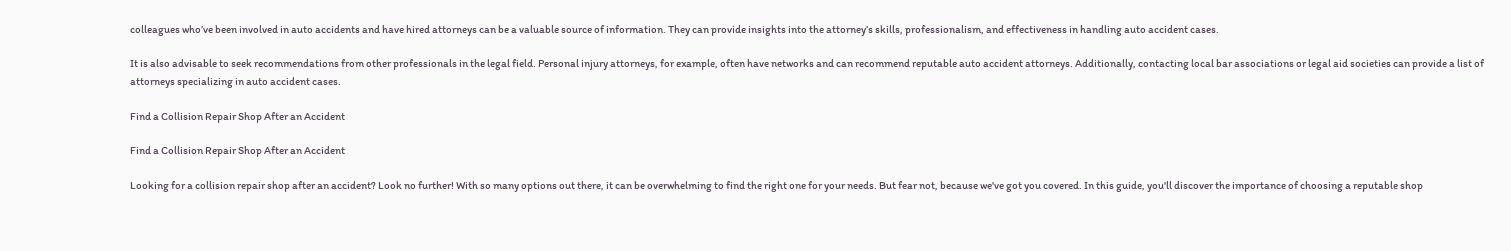colleagues who’ve been involved in auto accidents and have hired attorneys can be a valuable source of information. They can provide insights into the attorney’s skills, professionalism, and effectiveness in handling auto accident cases.

It is also advisable to seek recommendations from other professionals in the legal field. Personal injury attorneys, for example, often have networks and can recommend reputable auto accident attorneys. Additionally, contacting local bar associations or legal aid societies can provide a list of attorneys specializing in auto accident cases.

Find a Collision Repair Shop After an Accident

Find a Collision Repair Shop After an Accident

Looking for a collision repair shop after an accident? Look no further! With so many options out there, it can be overwhelming to find the right one for your needs. But fear not, because we've got you covered. In this guide, you'll discover the importance of choosing a reputable shop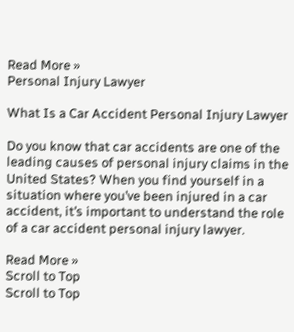Read More »
Personal Injury Lawyer

What Is a Car Accident Personal Injury Lawyer

Do you know that car accidents are one of the leading causes of personal injury claims in the United States? When you find yourself in a situation where you’ve been injured in a car accident, it’s important to understand the role of a car accident personal injury lawyer.

Read More »
Scroll to Top
Scroll to Top